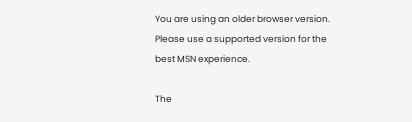You are using an older browser version. Please use a supported version for the best MSN experience.

The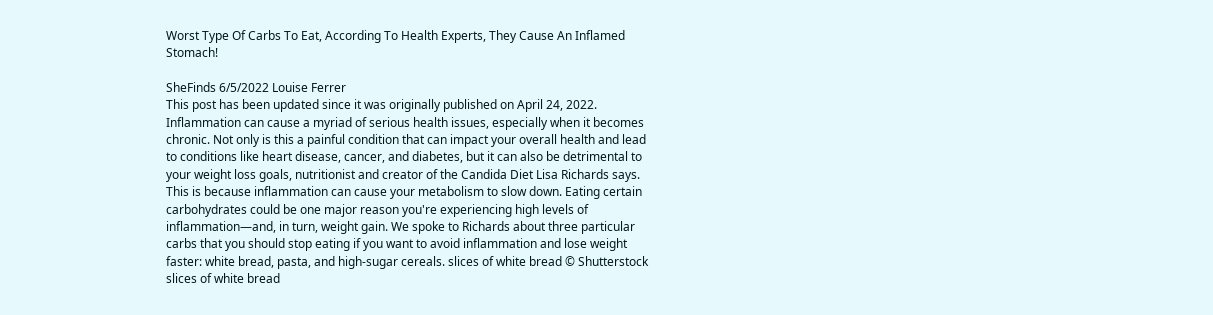Worst Type Of Carbs To Eat, According To Health Experts, They Cause An Inflamed Stomach!

SheFinds 6/5/2022 Louise Ferrer
This post has been updated since it was originally published on April 24, 2022. Inflammation can cause a myriad of serious health issues, especially when it becomes chronic. Not only is this a painful condition that can impact your overall health and lead to conditions like heart disease, cancer, and diabetes, but it can also be detrimental to your weight loss goals, nutritionist and creator of the Candida Diet Lisa Richards says.  This is because inflammation can cause your metabolism to slow down. Eating certain carbohydrates could be one major reason you're experiencing high levels of inflammation—and, in turn, weight gain. We spoke to Richards about three particular carbs that you should stop eating if you want to avoid inflammation and lose weight faster: white bread, pasta, and high-sugar cereals. slices of white bread © Shutterstock slices of white bread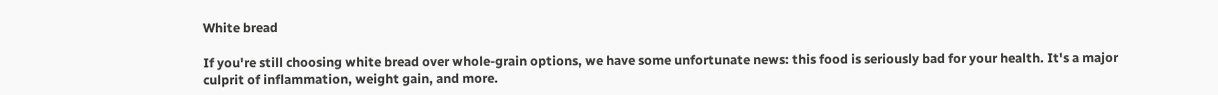White bread

If you're still choosing white bread over whole-grain options, we have some unfortunate news: this food is seriously bad for your health. It's a major culprit of inflammation, weight gain, and more.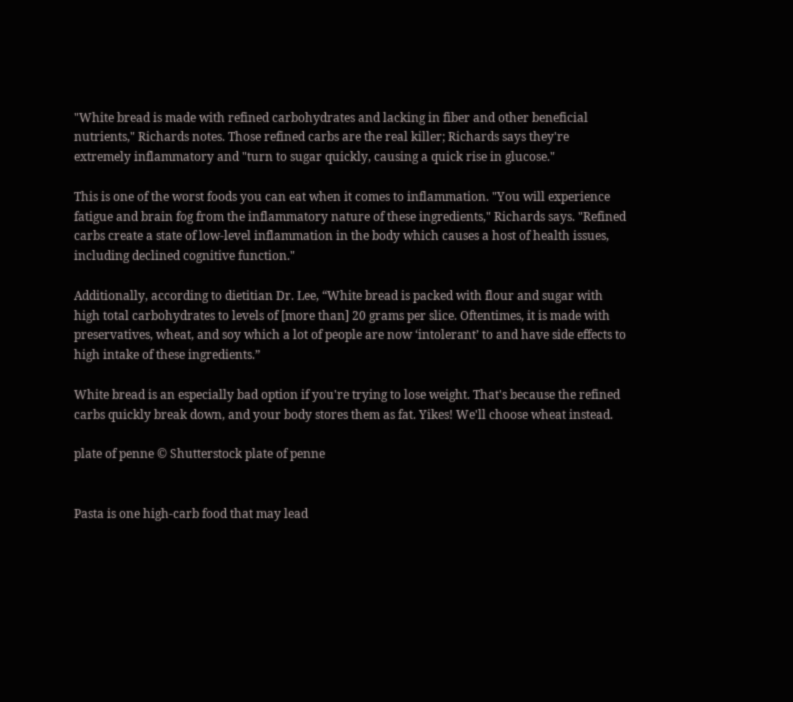"White bread is made with refined carbohydrates and lacking in fiber and other beneficial nutrients," Richards notes. Those refined carbs are the real killer; Richards says they're extremely inflammatory and "turn to sugar quickly, causing a quick rise in glucose."

This is one of the worst foods you can eat when it comes to inflammation. "You will experience fatigue and brain fog from the inflammatory nature of these ingredients," Richards says. "Refined carbs create a state of low-level inflammation in the body which causes a host of health issues, including declined cognitive function."

Additionally, according to dietitian Dr. Lee, “White bread is packed with flour and sugar with high total carbohydrates to levels of [more than] 20 grams per slice. Oftentimes, it is made with preservatives, wheat, and soy which a lot of people are now ‘intolerant’ to and have side effects to high intake of these ingredients.”

White bread is an especially bad option if you're trying to lose weight. That's because the refined carbs quickly break down, and your body stores them as fat. Yikes! We'll choose wheat instead.

plate of penne © Shutterstock plate of penne


Pasta is one high-carb food that may lead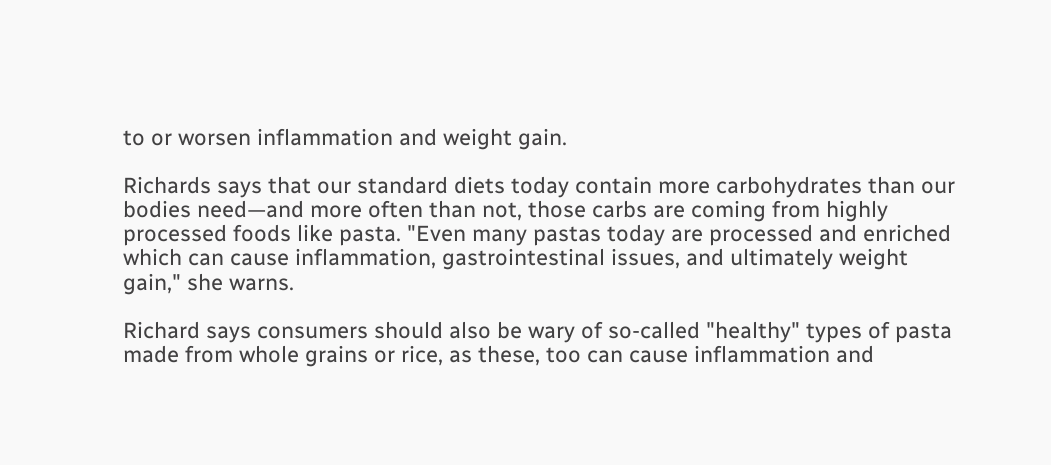to or worsen inflammation and weight gain.

Richards says that our standard diets today contain more carbohydrates than our bodies need—and more often than not, those carbs are coming from highly processed foods like pasta. "Even many pastas today are processed and enriched which can cause inflammation, gastrointestinal issues, and ultimately weight gain," she warns.

Richard says consumers should also be wary of so-called "healthy" types of pasta made from whole grains or rice, as these, too can cause inflammation and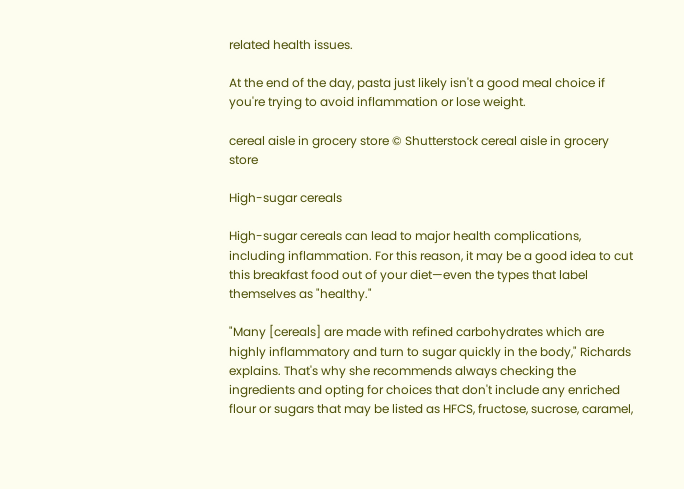related health issues.

At the end of the day, pasta just likely isn't a good meal choice if you're trying to avoid inflammation or lose weight.

cereal aisle in grocery store © Shutterstock cereal aisle in grocery store

High-sugar cereals

High-sugar cereals can lead to major health complications, including inflammation. For this reason, it may be a good idea to cut this breakfast food out of your diet—even the types that label themselves as "healthy."

"Many [cereals] are made with refined carbohydrates which are highly inflammatory and turn to sugar quickly in the body," Richards explains. That's why she recommends always checking the ingredients and opting for choices that don't include any enriched flour or sugars that may be listed as HFCS, fructose, sucrose, caramel,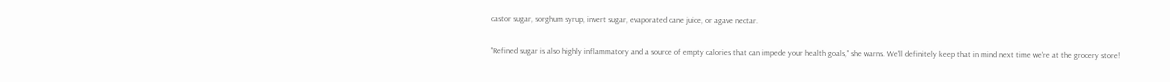castor sugar, sorghum syrup, invert sugar, evaporated cane juice, or agave nectar.

"Refined sugar is also highly inflammatory and a source of empty calories that can impede your health goals," she warns. We'll definitely keep that in mind next time we're at the grocery store!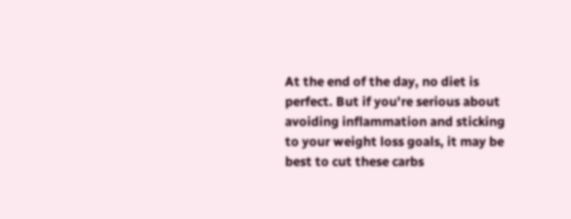At the end of the day, no diet is perfect. But if you're serious about avoiding inflammation and sticking to your weight loss goals, it may be best to cut these carbs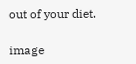out of your diet.

image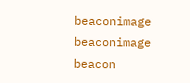beaconimage beaconimage beacon